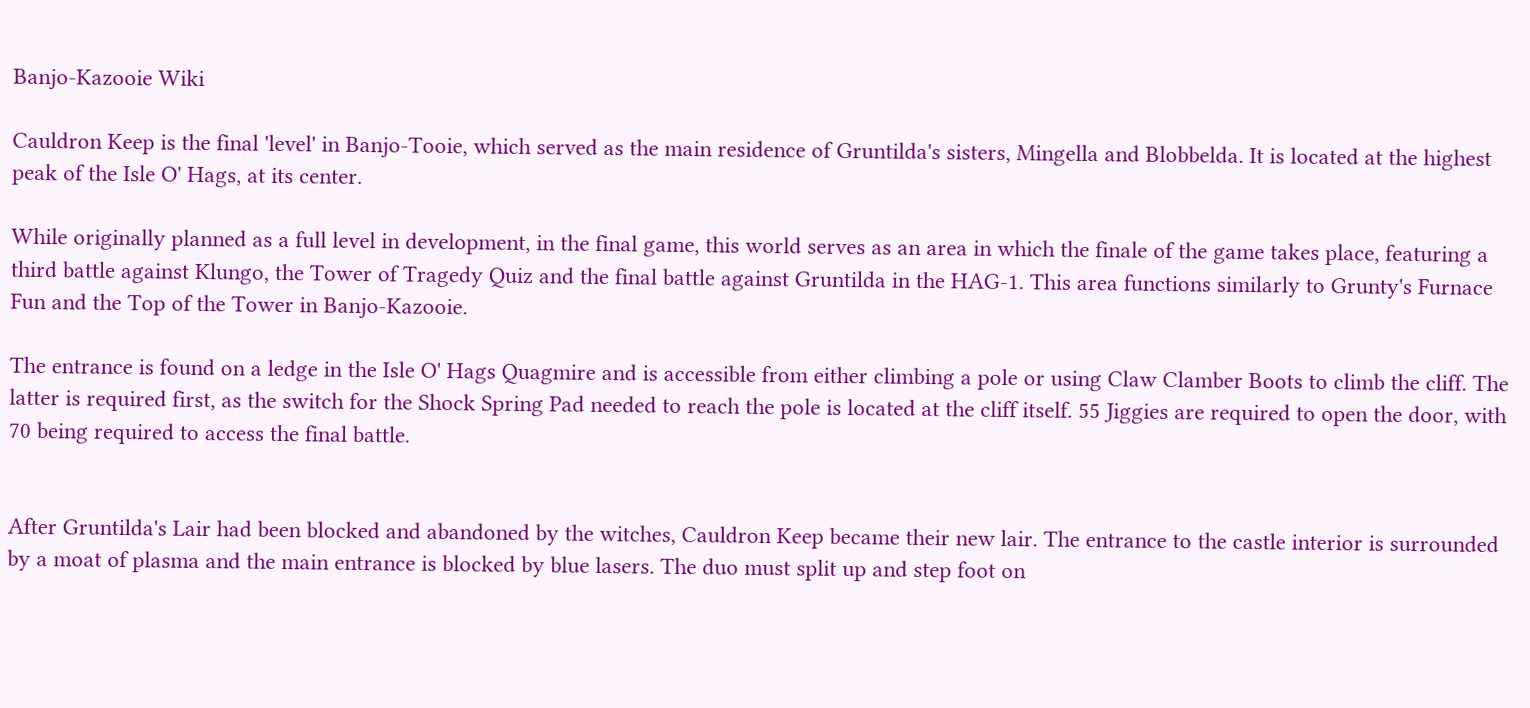Banjo-Kazooie Wiki

Cauldron Keep is the final 'level' in Banjo-Tooie, which served as the main residence of Gruntilda's sisters, Mingella and Blobbelda. It is located at the highest peak of the Isle O' Hags, at its center.

While originally planned as a full level in development, in the final game, this world serves as an area in which the finale of the game takes place, featuring a third battle against Klungo, the Tower of Tragedy Quiz and the final battle against Gruntilda in the HAG-1. This area functions similarly to Grunty's Furnace Fun and the Top of the Tower in Banjo-Kazooie.

The entrance is found on a ledge in the Isle O' Hags Quagmire and is accessible from either climbing a pole or using Claw Clamber Boots to climb the cliff. The latter is required first, as the switch for the Shock Spring Pad needed to reach the pole is located at the cliff itself. 55 Jiggies are required to open the door, with 70 being required to access the final battle.


After Gruntilda's Lair had been blocked and abandoned by the witches, Cauldron Keep became their new lair. The entrance to the castle interior is surrounded by a moat of plasma and the main entrance is blocked by blue lasers. The duo must split up and step foot on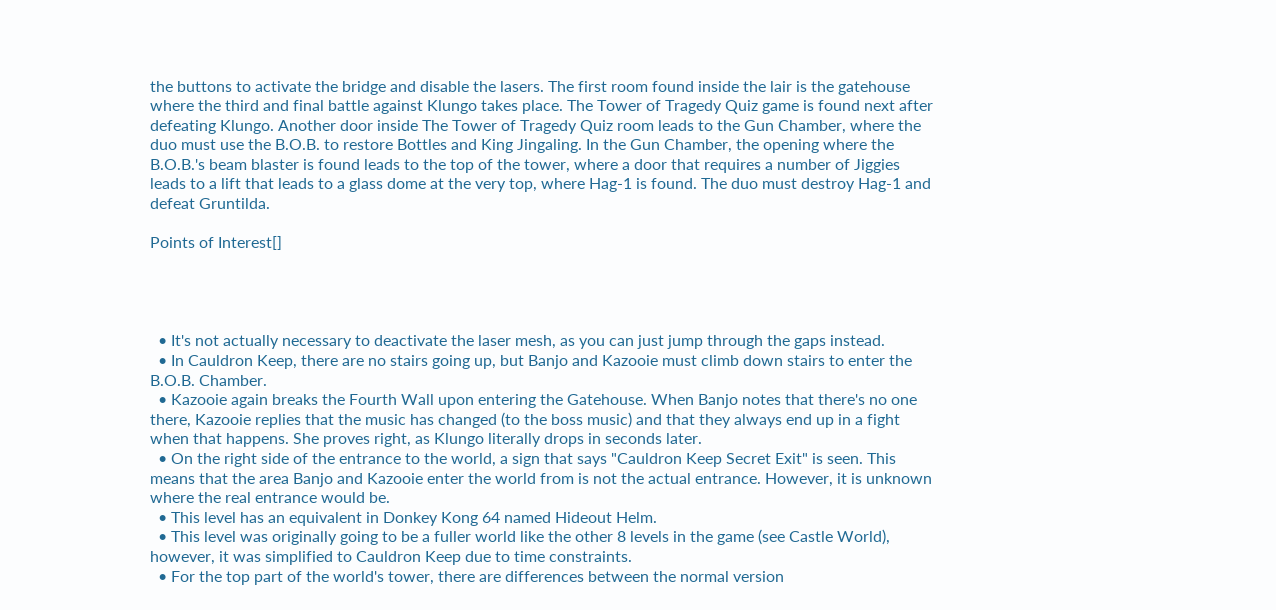the buttons to activate the bridge and disable the lasers. The first room found inside the lair is the gatehouse where the third and final battle against Klungo takes place. The Tower of Tragedy Quiz game is found next after defeating Klungo. Another door inside The Tower of Tragedy Quiz room leads to the Gun Chamber, where the duo must use the B.O.B. to restore Bottles and King Jingaling. In the Gun Chamber, the opening where the B.O.B.'s beam blaster is found leads to the top of the tower, where a door that requires a number of Jiggies leads to a lift that leads to a glass dome at the very top, where Hag-1 is found. The duo must destroy Hag-1 and defeat Gruntilda.

Points of Interest[]




  • It's not actually necessary to deactivate the laser mesh, as you can just jump through the gaps instead.
  • In Cauldron Keep, there are no stairs going up, but Banjo and Kazooie must climb down stairs to enter the B.O.B. Chamber.
  • Kazooie again breaks the Fourth Wall upon entering the Gatehouse. When Banjo notes that there's no one there, Kazooie replies that the music has changed (to the boss music) and that they always end up in a fight when that happens. She proves right, as Klungo literally drops in seconds later.
  • On the right side of the entrance to the world, a sign that says "Cauldron Keep Secret Exit" is seen. This means that the area Banjo and Kazooie enter the world from is not the actual entrance. However, it is unknown where the real entrance would be.
  • This level has an equivalent in Donkey Kong 64 named Hideout Helm.
  • This level was originally going to be a fuller world like the other 8 levels in the game (see Castle World), however, it was simplified to Cauldron Keep due to time constraints.
  • For the top part of the world's tower, there are differences between the normal version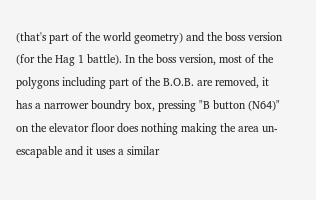(that's part of the world geometry) and the boss version (for the Hag 1 battle). In the boss version, most of the polygons including part of the B.O.B. are removed, it has a narrower boundry box, pressing "B button (N64)" on the elevator floor does nothing making the area un-escapable and it uses a similar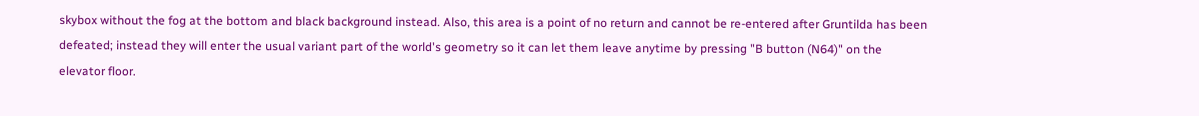skybox without the fog at the bottom and black background instead. Also, this area is a point of no return and cannot be re-entered after Gruntilda has been defeated; instead they will enter the usual variant part of the world's geometry so it can let them leave anytime by pressing "B button (N64)" on the elevator floor.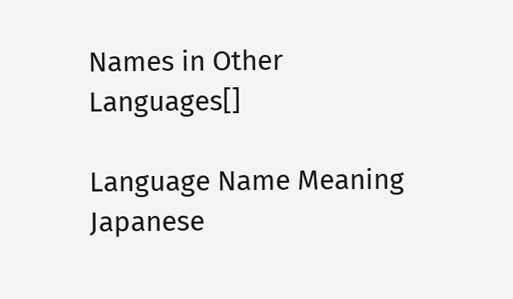Names in Other Languages[]

Language Name Meaning
Japanese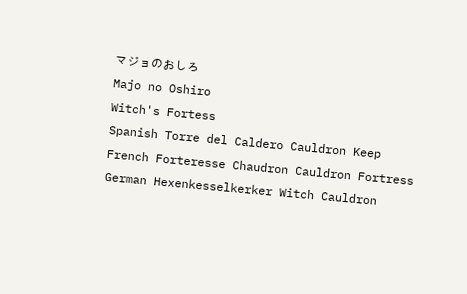マジョのおしろ
Majo no Oshiro
Witch's Fortess
Spanish Torre del Caldero Cauldron Keep
French Forteresse Chaudron Cauldron Fortress
German Hexenkesselkerker Witch Cauldron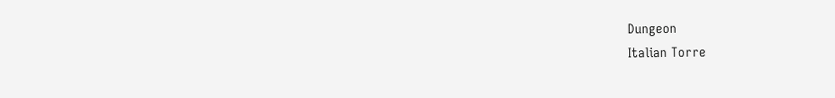Dungeon
Italian Torre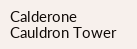Calderone Cauldron Tower